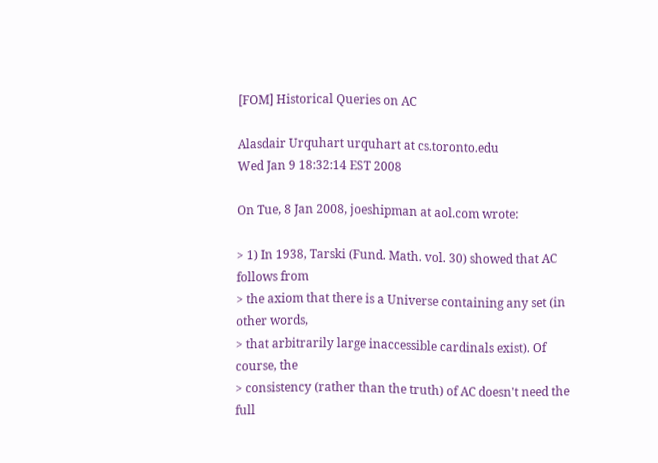[FOM] Historical Queries on AC

Alasdair Urquhart urquhart at cs.toronto.edu
Wed Jan 9 18:32:14 EST 2008

On Tue, 8 Jan 2008, joeshipman at aol.com wrote:

> 1) In 1938, Tarski (Fund. Math. vol. 30) showed that AC follows from
> the axiom that there is a Universe containing any set (in other words,
> that arbitrarily large inaccessible cardinals exist). Of course, the
> consistency (rather than the truth) of AC doesn't need the full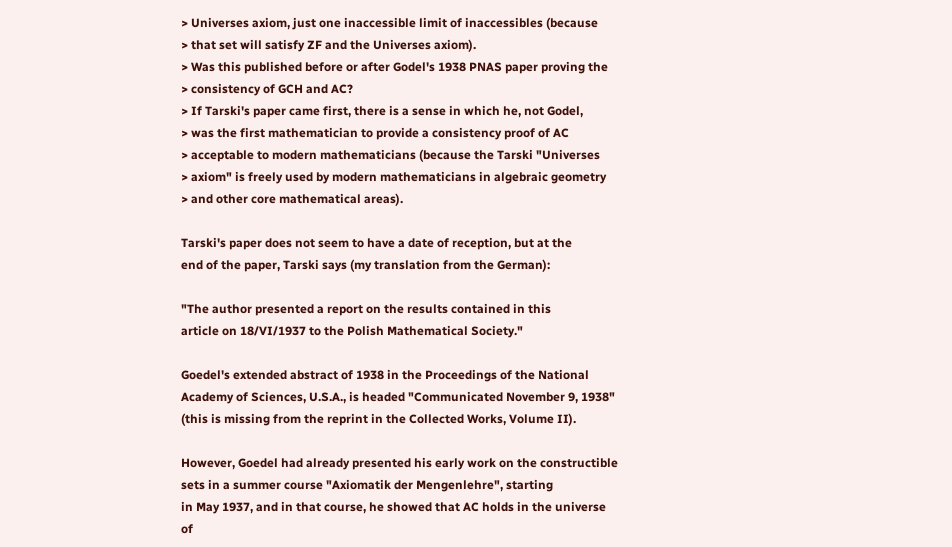> Universes axiom, just one inaccessible limit of inaccessibles (because
> that set will satisfy ZF and the Universes axiom).
> Was this published before or after Godel's 1938 PNAS paper proving the
> consistency of GCH and AC?
> If Tarski's paper came first, there is a sense in which he, not Godel,
> was the first mathematician to provide a consistency proof of AC
> acceptable to modern mathematicians (because the Tarski "Universes
> axiom" is freely used by modern mathematicians in algebraic geometry
> and other core mathematical areas).

Tarski's paper does not seem to have a date of reception, but at the
end of the paper, Tarski says (my translation from the German):

"The author presented a report on the results contained in this
article on 18/VI/1937 to the Polish Mathematical Society."

Goedel's extended abstract of 1938 in the Proceedings of the National
Academy of Sciences, U.S.A., is headed "Communicated November 9, 1938"
(this is missing from the reprint in the Collected Works, Volume II).

However, Goedel had already presented his early work on the constructible
sets in a summer course "Axiomatik der Mengenlehre", starting
in May 1937, and in that course, he showed that AC holds in the universe
of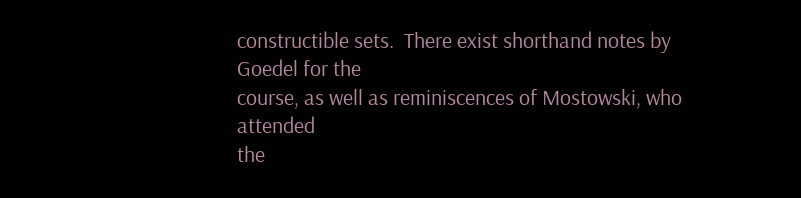constructible sets.  There exist shorthand notes by Goedel for the
course, as well as reminiscences of Mostowski, who attended
the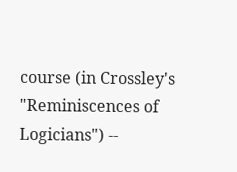course (in Crossley's  "Reminiscences of Logicians") --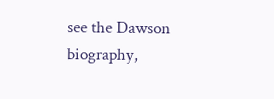see the Dawson
biography,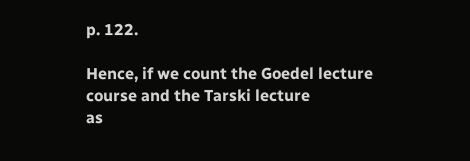p. 122.

Hence, if we count the Goedel lecture course and the Tarski lecture
as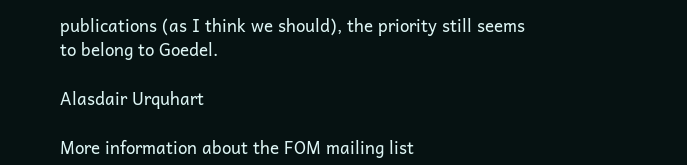publications (as I think we should), the priority still seems
to belong to Goedel.

Alasdair Urquhart

More information about the FOM mailing list